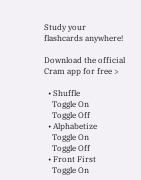Study your flashcards anywhere!

Download the official Cram app for free >

  • Shuffle
    Toggle On
    Toggle Off
  • Alphabetize
    Toggle On
    Toggle Off
  • Front First
    Toggle On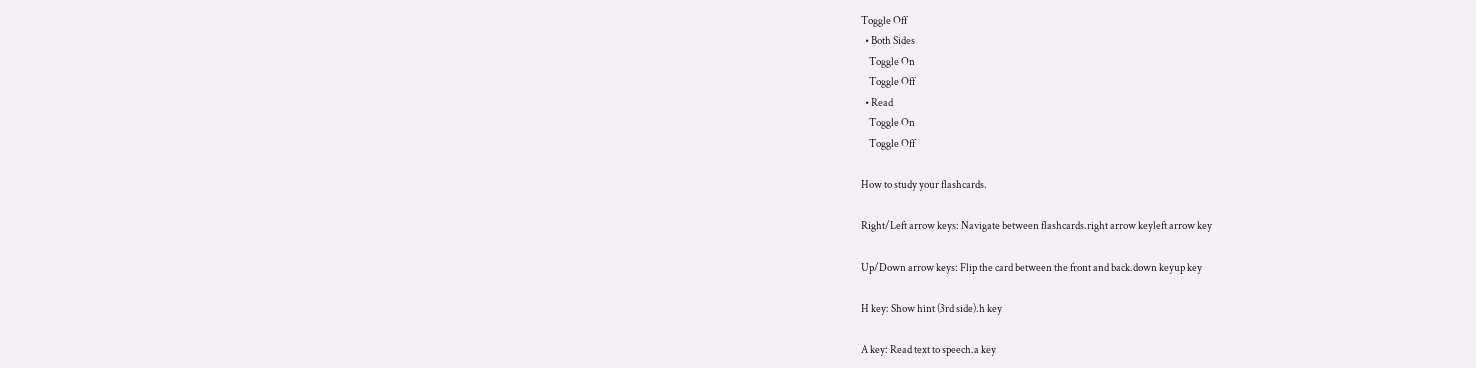Toggle Off
  • Both Sides
    Toggle On
    Toggle Off
  • Read
    Toggle On
    Toggle Off

How to study your flashcards.

Right/Left arrow keys: Navigate between flashcards.right arrow keyleft arrow key

Up/Down arrow keys: Flip the card between the front and back.down keyup key

H key: Show hint (3rd side).h key

A key: Read text to speech.a key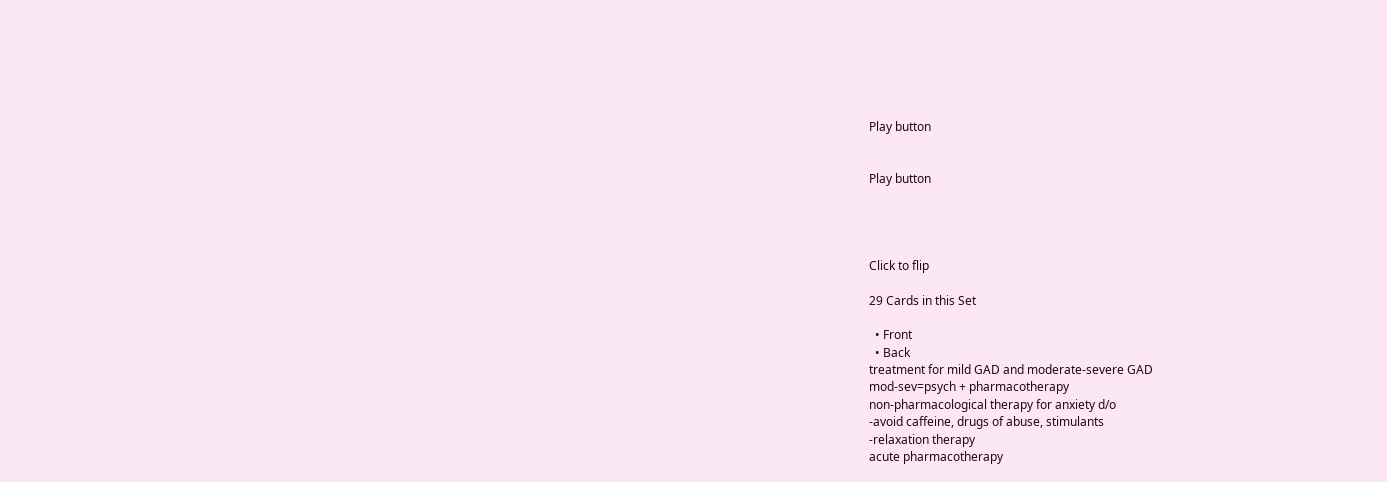Play button


Play button




Click to flip

29 Cards in this Set

  • Front
  • Back
treatment for mild GAD and moderate-severe GAD
mod-sev=psych + pharmacotherapy
non-pharmacological therapy for anxiety d/o
-avoid caffeine, drugs of abuse, stimulants
-relaxation therapy
acute pharmacotherapy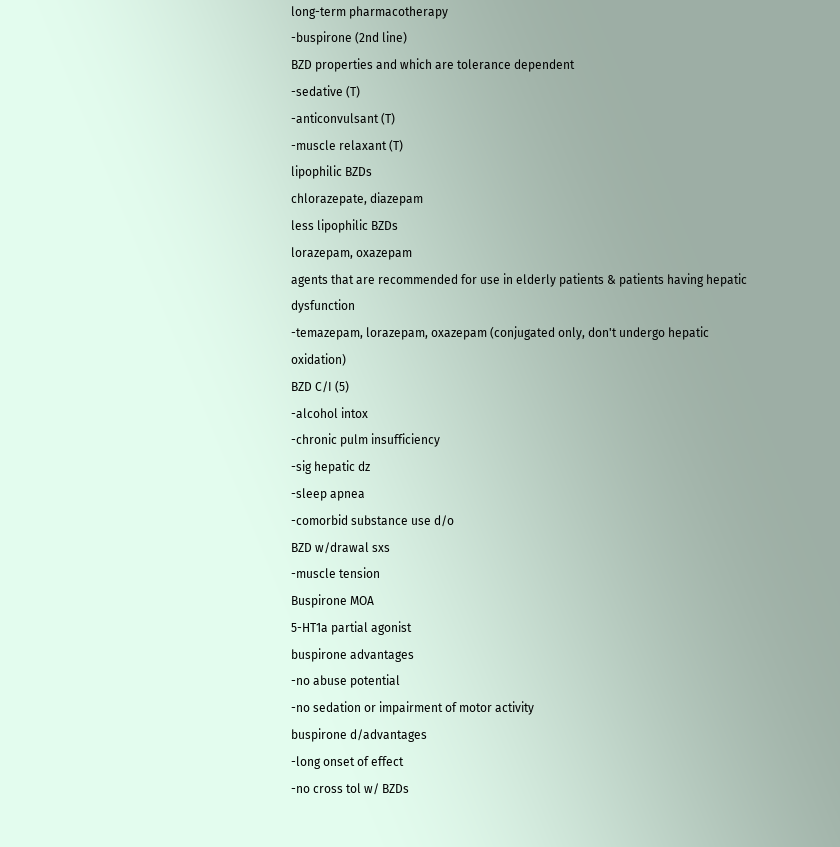long-term pharmacotherapy
-buspirone (2nd line)
BZD properties and which are tolerance dependent
-sedative (T)
-anticonvulsant (T)
-muscle relaxant (T)
lipophilic BZDs
chlorazepate, diazepam
less lipophilic BZDs
lorazepam, oxazepam
agents that are recommended for use in elderly patients & patients having hepatic dysfunction
-temazepam, lorazepam, oxazepam (conjugated only, don't undergo hepatic oxidation)
BZD C/I (5)
-alcohol intox
-chronic pulm insufficiency
-sig hepatic dz
-sleep apnea
-comorbid substance use d/o
BZD w/drawal sxs
-muscle tension
Buspirone MOA
5-HT1a partial agonist
buspirone advantages
-no abuse potential
-no sedation or impairment of motor activity
buspirone d/advantages
-long onset of effect
-no cross tol w/ BZDs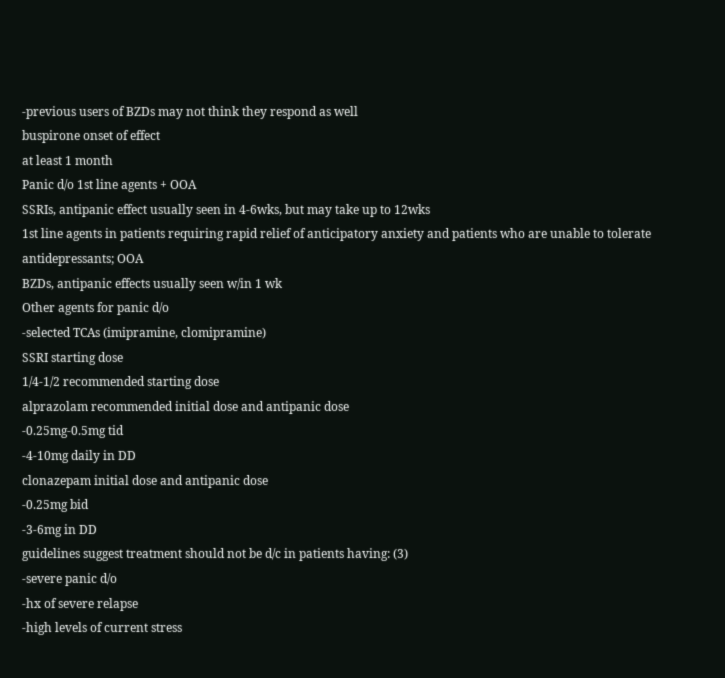-previous users of BZDs may not think they respond as well
buspirone onset of effect
at least 1 month
Panic d/o 1st line agents + OOA
SSRIs, antipanic effect usually seen in 4-6wks, but may take up to 12wks
1st line agents in patients requiring rapid relief of anticipatory anxiety and patients who are unable to tolerate antidepressants; OOA
BZDs, antipanic effects usually seen w/in 1 wk
Other agents for panic d/o
-selected TCAs (imipramine, clomipramine)
SSRI starting dose
1/4-1/2 recommended starting dose
alprazolam recommended initial dose and antipanic dose
-0.25mg-0.5mg tid
-4-10mg daily in DD
clonazepam initial dose and antipanic dose
-0.25mg bid
-3-6mg in DD
guidelines suggest treatment should not be d/c in patients having: (3)
-severe panic d/o
-hx of severe relapse
-high levels of current stress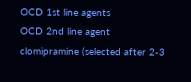OCD 1st line agents
OCD 2nd line agent
clomipramine (selected after 2-3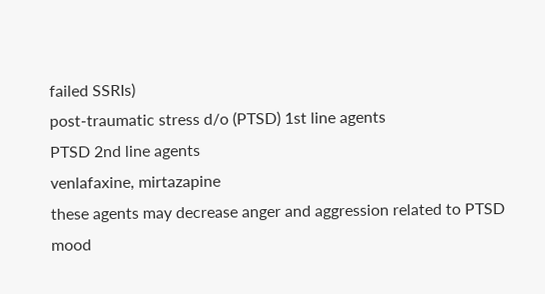failed SSRIs)
post-traumatic stress d/o (PTSD) 1st line agents
PTSD 2nd line agents
venlafaxine, mirtazapine
these agents may decrease anger and aggression related to PTSD
mood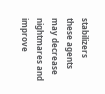stabilizers
these agents may decrease nightmares and improve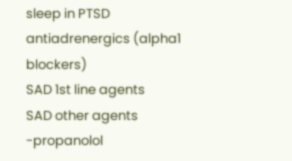sleep in PTSD
antiadrenergics (alpha1 blockers)
SAD 1st line agents
SAD other agents
-propanolol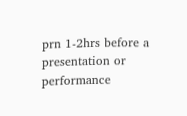prn 1-2hrs before a presentation or performance